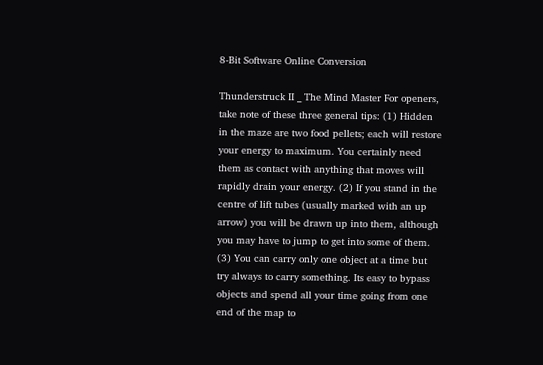8-Bit Software Online Conversion

Thunderstruck II _ The Mind Master For openers, take note of these three general tips: (1) Hidden in the maze are two food pellets; each will restore your energy to maximum. You certainly need them as contact with anything that moves will rapidly drain your energy. (2) If you stand in the centre of lift tubes (usually marked with an up arrow) you will be drawn up into them, although you may have to jump to get into some of them. (3) You can carry only one object at a time but try always to carry something. Its easy to bypass objects and spend all your time going from one end of the map to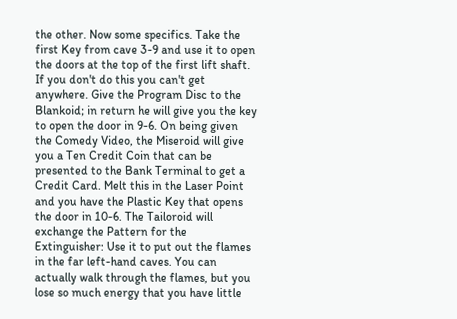the other. Now some specifics. Take the first Key from cave 3-9 and use it to open the doors at the top of the first lift shaft. If you don't do this you can't get anywhere. Give the Program Disc to the Blankoid; in return he will give you the key to open the door in 9-6. On being given the Comedy Video, the Miseroid will give you a Ten Credit Coin that can be presented to the Bank Terminal to get a Credit Card. Melt this in the Laser Point and you have the Plastic Key that opens the door in 10-6. The Tailoroid will exchange the Pattern for the Extinguisher: Use it to put out the flames in the far left-hand caves. You can actually walk through the flames, but you lose so much energy that you have little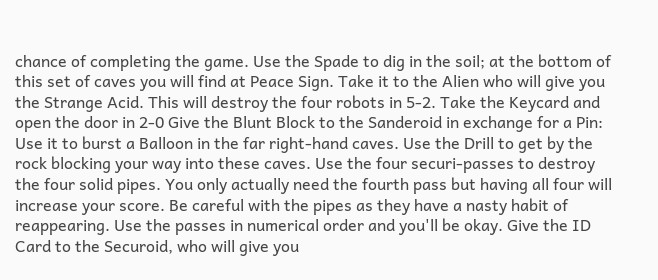chance of completing the game. Use the Spade to dig in the soil; at the bottom of this set of caves you will find at Peace Sign. Take it to the Alien who will give you the Strange Acid. This will destroy the four robots in 5-2. Take the Keycard and open the door in 2-0 Give the Blunt Block to the Sanderoid in exchange for a Pin: Use it to burst a Balloon in the far right-hand caves. Use the Drill to get by the rock blocking your way into these caves. Use the four securi-passes to destroy the four solid pipes. You only actually need the fourth pass but having all four will increase your score. Be careful with the pipes as they have a nasty habit of reappearing. Use the passes in numerical order and you'll be okay. Give the ID Card to the Securoid, who will give you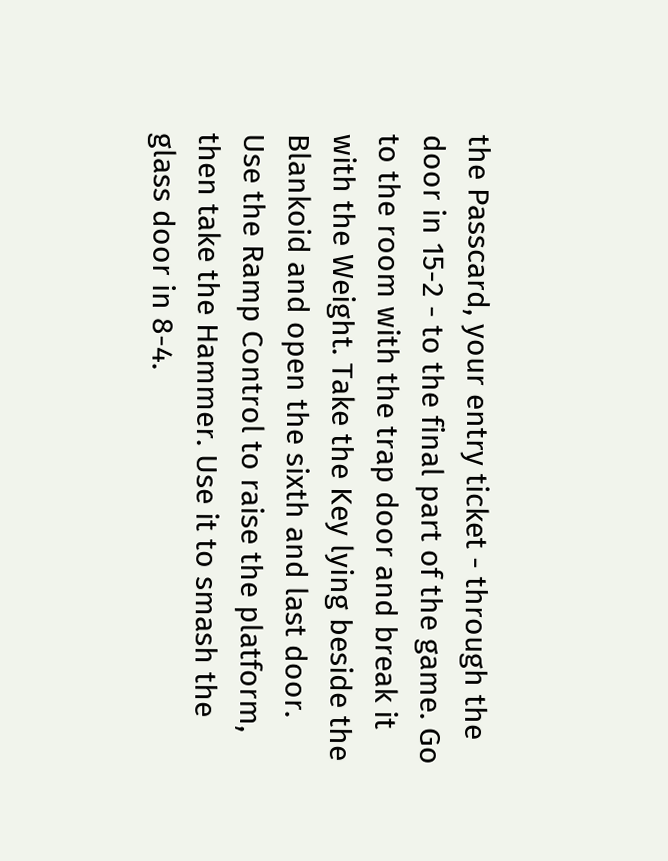the Passcard, your entry ticket - through the door in 15-2 - to the final part of the game. Go to the room with the trap door and break it with the Weight. Take the Key lying beside the Blankoid and open the sixth and last door. Use the Ramp Control to raise the platform, then take the Hammer. Use it to smash the glass door in 8-4.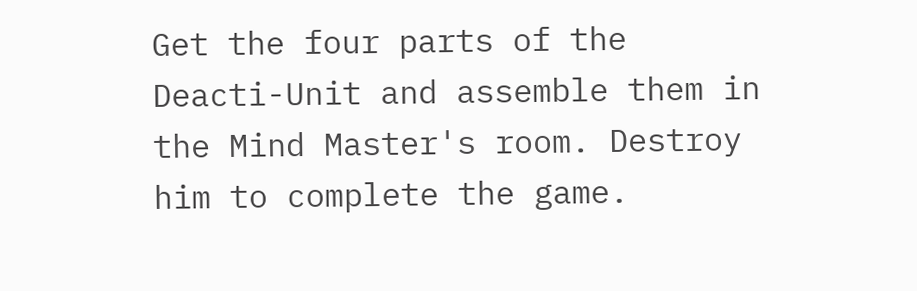Get the four parts of the Deacti-Unit and assemble them in the Mind Master's room. Destroy him to complete the game.